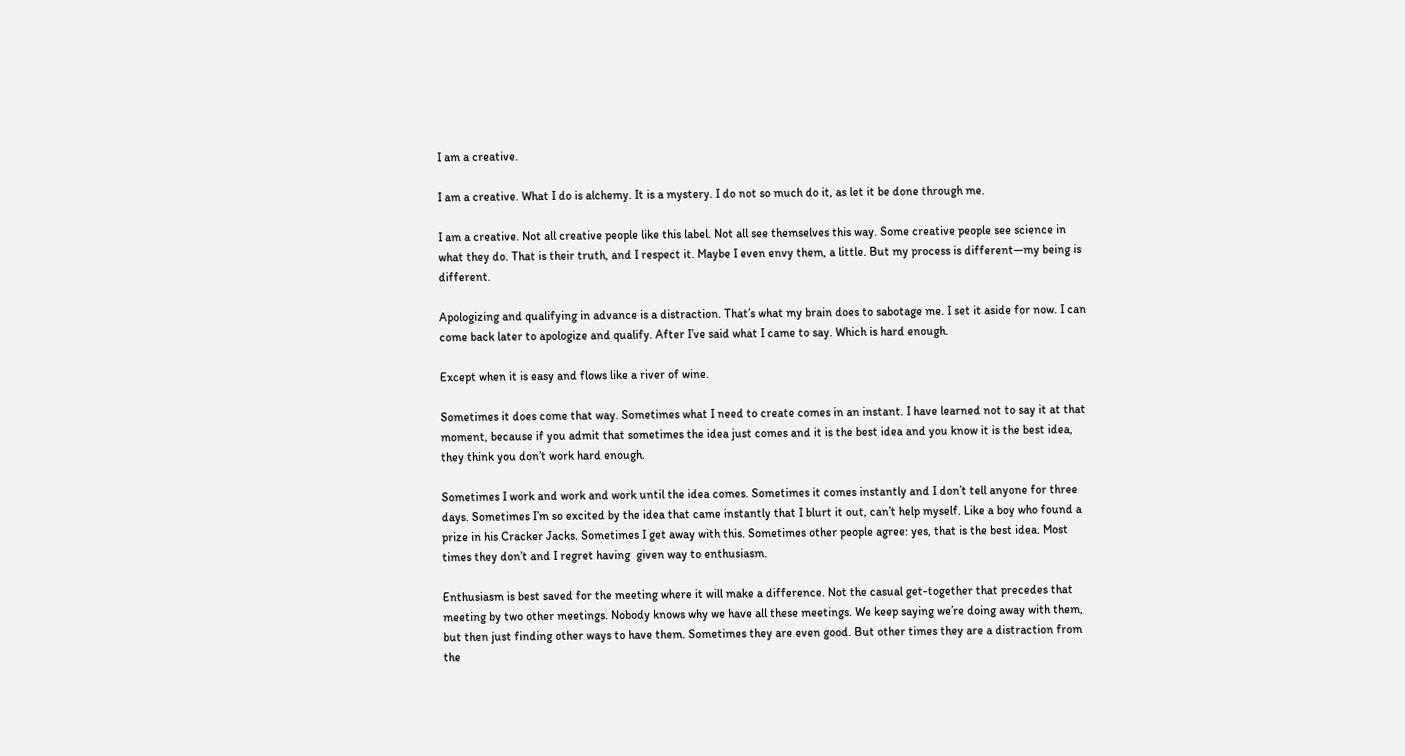I am a creative.

I am a creative. What I do is alchemy. It is a mystery. I do not so much do it, as let it be done through me.

I am a creative. Not all creative people like this label. Not all see themselves this way. Some creative people see science in what they do. That is their truth, and I respect it. Maybe I even envy them, a little. But my process is different—my being is different.

Apologizing and qualifying in advance is a distraction. That’s what my brain does to sabotage me. I set it aside for now. I can come back later to apologize and qualify. After I’ve said what I came to say. Which is hard enough.

Except when it is easy and flows like a river of wine.

Sometimes it does come that way. Sometimes what I need to create comes in an instant. I have learned not to say it at that moment, because if you admit that sometimes the idea just comes and it is the best idea and you know it is the best idea, they think you don’t work hard enough.

Sometimes I work and work and work until the idea comes. Sometimes it comes instantly and I don’t tell anyone for three days. Sometimes I’m so excited by the idea that came instantly that I blurt it out, can’t help myself. Like a boy who found a prize in his Cracker Jacks. Sometimes I get away with this. Sometimes other people agree: yes, that is the best idea. Most times they don’t and I regret having  given way to enthusiasm.

Enthusiasm is best saved for the meeting where it will make a difference. Not the casual get-together that precedes that meeting by two other meetings. Nobody knows why we have all these meetings. We keep saying we’re doing away with them, but then just finding other ways to have them. Sometimes they are even good. But other times they are a distraction from the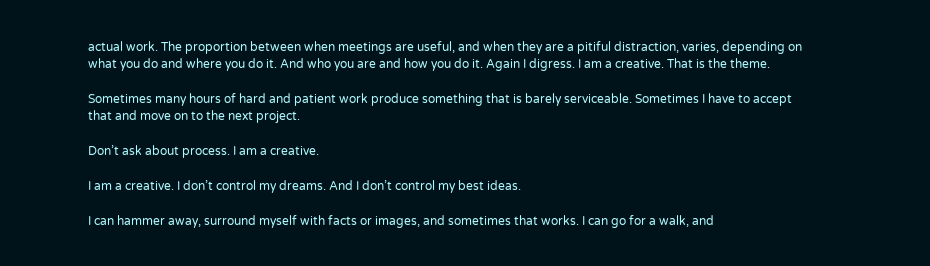actual work. The proportion between when meetings are useful, and when they are a pitiful distraction, varies, depending on what you do and where you do it. And who you are and how you do it. Again I digress. I am a creative. That is the theme.

Sometimes many hours of hard and patient work produce something that is barely serviceable. Sometimes I have to accept that and move on to the next project.

Don’t ask about process. I am a creative.

I am a creative. I don’t control my dreams. And I don’t control my best ideas.

I can hammer away, surround myself with facts or images, and sometimes that works. I can go for a walk, and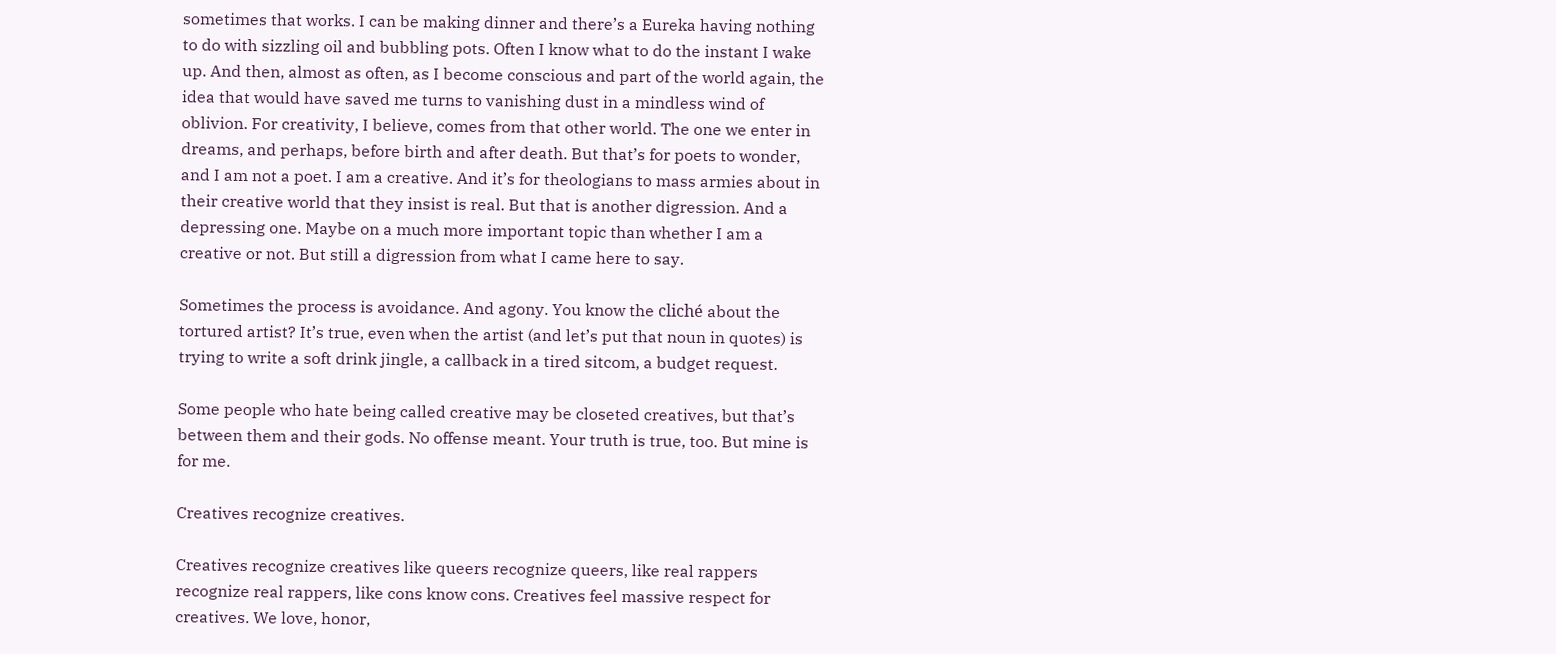sometimes that works. I can be making dinner and there’s a Eureka having nothing to do with sizzling oil and bubbling pots. Often I know what to do the instant I wake up. And then, almost as often, as I become conscious and part of the world again, the idea that would have saved me turns to vanishing dust in a mindless wind of oblivion. For creativity, I believe, comes from that other world. The one we enter in dreams, and perhaps, before birth and after death. But that’s for poets to wonder, and I am not a poet. I am a creative. And it’s for theologians to mass armies about in their creative world that they insist is real. But that is another digression. And a depressing one. Maybe on a much more important topic than whether I am a creative or not. But still a digression from what I came here to say.

Sometimes the process is avoidance. And agony. You know the cliché about the tortured artist? It’s true, even when the artist (and let’s put that noun in quotes) is trying to write a soft drink jingle, a callback in a tired sitcom, a budget request.

Some people who hate being called creative may be closeted creatives, but that’s between them and their gods. No offense meant. Your truth is true, too. But mine is for me.

Creatives recognize creatives.

Creatives recognize creatives like queers recognize queers, like real rappers recognize real rappers, like cons know cons. Creatives feel massive respect for creatives. We love, honor,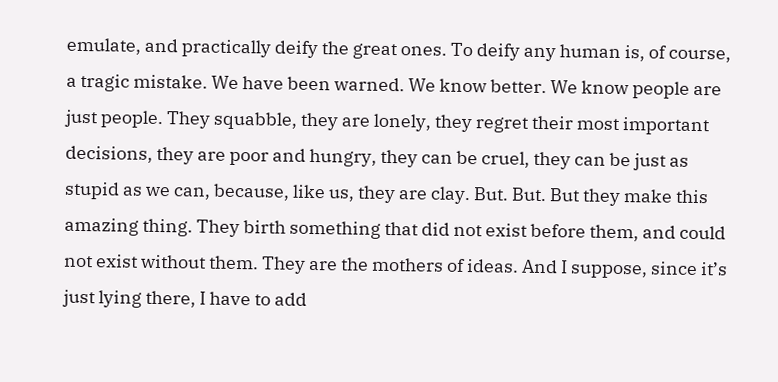emulate, and practically deify the great ones. To deify any human is, of course, a tragic mistake. We have been warned. We know better. We know people are just people. They squabble, they are lonely, they regret their most important decisions, they are poor and hungry, they can be cruel, they can be just as stupid as we can, because, like us, they are clay. But. But. But they make this amazing thing. They birth something that did not exist before them, and could not exist without them. They are the mothers of ideas. And I suppose, since it’s just lying there, I have to add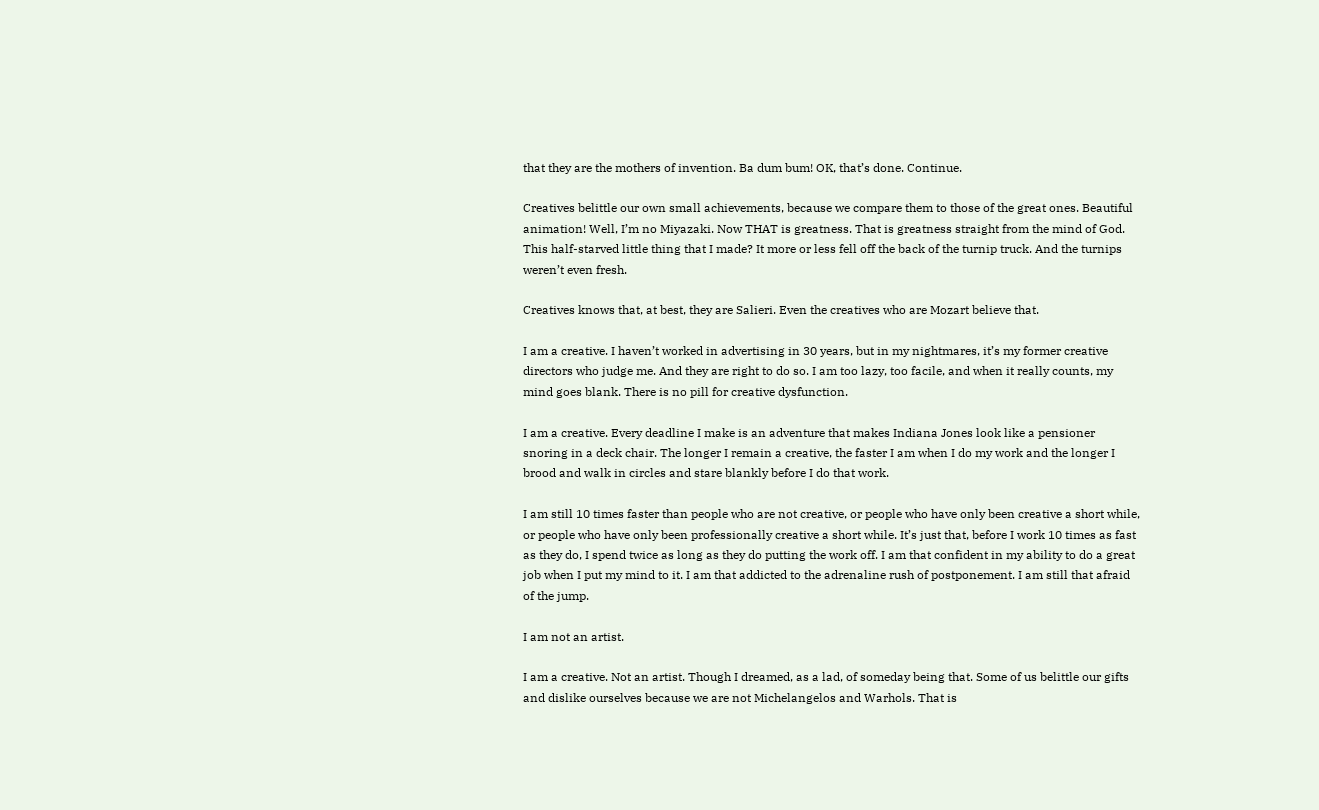that they are the mothers of invention. Ba dum bum! OK, that’s done. Continue.

Creatives belittle our own small achievements, because we compare them to those of the great ones. Beautiful animation! Well, I’m no Miyazaki. Now THAT is greatness. That is greatness straight from the mind of God. This half-starved little thing that I made? It more or less fell off the back of the turnip truck. And the turnips weren’t even fresh.

Creatives knows that, at best, they are Salieri. Even the creatives who are Mozart believe that.

I am a creative. I haven’t worked in advertising in 30 years, but in my nightmares, it’s my former creative directors who judge me. And they are right to do so. I am too lazy, too facile, and when it really counts, my mind goes blank. There is no pill for creative dysfunction.

I am a creative. Every deadline I make is an adventure that makes Indiana Jones look like a pensioner snoring in a deck chair. The longer I remain a creative, the faster I am when I do my work and the longer I brood and walk in circles and stare blankly before I do that work.

I am still 10 times faster than people who are not creative, or people who have only been creative a short while, or people who have only been professionally creative a short while. It’s just that, before I work 10 times as fast as they do, I spend twice as long as they do putting the work off. I am that confident in my ability to do a great job when I put my mind to it. I am that addicted to the adrenaline rush of postponement. I am still that afraid of the jump.

I am not an artist.

I am a creative. Not an artist. Though I dreamed, as a lad, of someday being that. Some of us belittle our gifts and dislike ourselves because we are not Michelangelos and Warhols. That is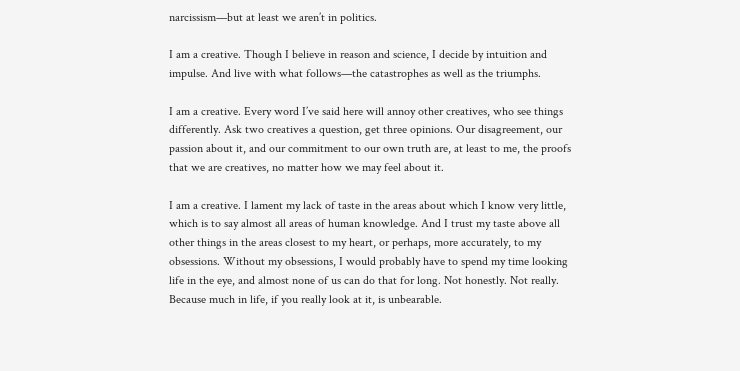narcissism—but at least we aren’t in politics.

I am a creative. Though I believe in reason and science, I decide by intuition and impulse. And live with what follows—the catastrophes as well as the triumphs.

I am a creative. Every word I’ve said here will annoy other creatives, who see things differently. Ask two creatives a question, get three opinions. Our disagreement, our passion about it, and our commitment to our own truth are, at least to me, the proofs that we are creatives, no matter how we may feel about it.

I am a creative. I lament my lack of taste in the areas about which I know very little, which is to say almost all areas of human knowledge. And I trust my taste above all other things in the areas closest to my heart, or perhaps, more accurately, to my obsessions. Without my obsessions, I would probably have to spend my time looking life in the eye, and almost none of us can do that for long. Not honestly. Not really. Because much in life, if you really look at it, is unbearable.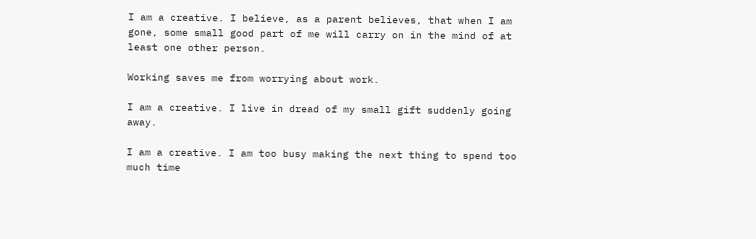I am a creative. I believe, as a parent believes, that when I am gone, some small good part of me will carry on in the mind of at least one other person.

Working saves me from worrying about work.

I am a creative. I live in dread of my small gift suddenly going away.

I am a creative. I am too busy making the next thing to spend too much time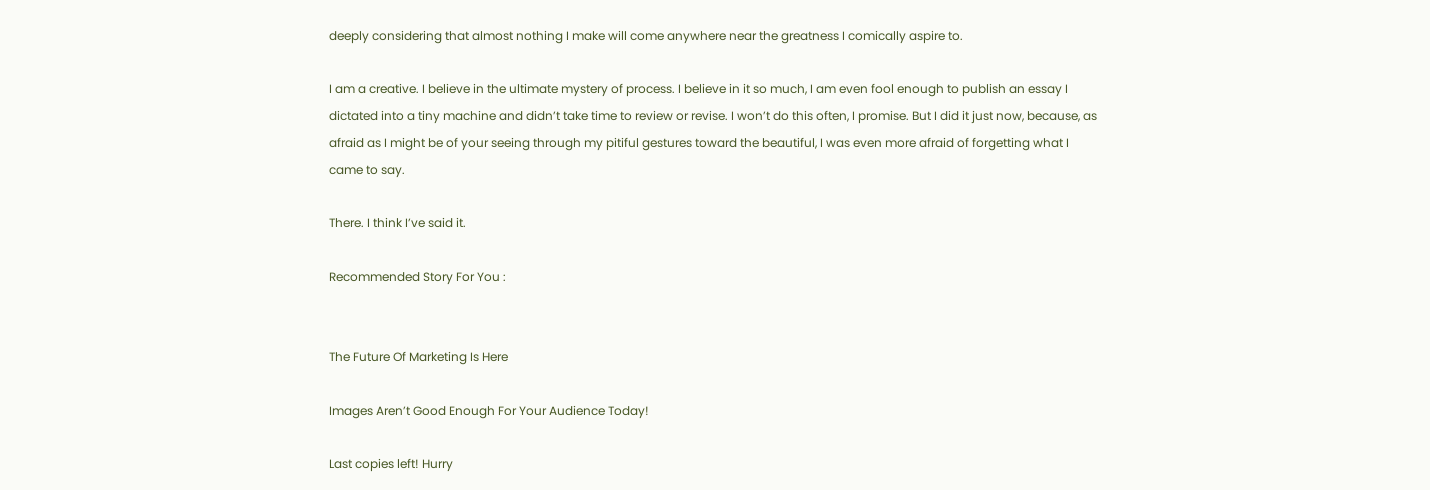deeply considering that almost nothing I make will come anywhere near the greatness I comically aspire to.

I am a creative. I believe in the ultimate mystery of process. I believe in it so much, I am even fool enough to publish an essay I dictated into a tiny machine and didn’t take time to review or revise. I won’t do this often, I promise. But I did it just now, because, as afraid as I might be of your seeing through my pitiful gestures toward the beautiful, I was even more afraid of forgetting what I came to say.

There. I think I’ve said it.

Recommended Story For You :


The Future Of Marketing Is Here

Images Aren’t Good Enough For Your Audience Today!

Last copies left! Hurry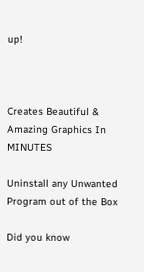up!



Creates Beautiful & Amazing Graphics In MINUTES

Uninstall any Unwanted Program out of the Box

Did you know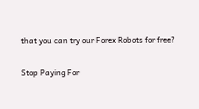that you can try our Forex Robots for free?

Stop Paying For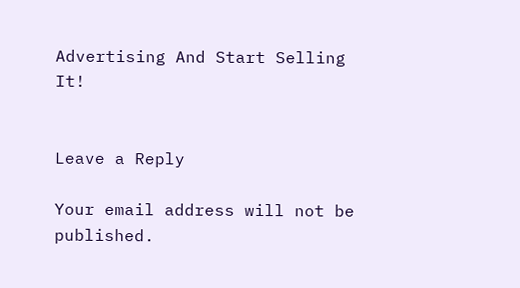Advertising And Start Selling It!


Leave a Reply

Your email address will not be published.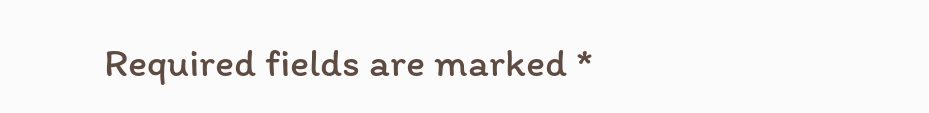Required fields are marked *